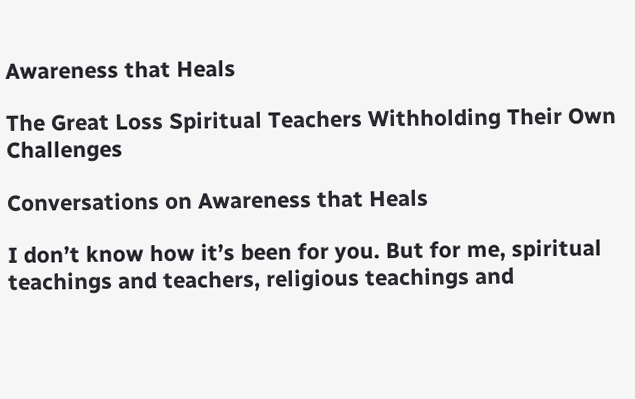Awareness that Heals

The Great Loss Spiritual Teachers Withholding Their Own Challenges

Conversations on Awareness that Heals

I don’t know how it’s been for you. But for me, spiritual teachings and teachers, religious teachings and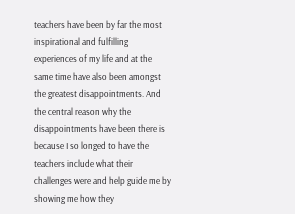teachers have been by far the most inspirational and fulfilling experiences of my life and at the same time have also been amongst the greatest disappointments. And the central reason why the disappointments have been there is because I so longed to have the teachers include what their challenges were and help guide me by showing me how they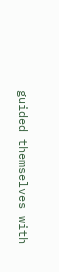guided themselves with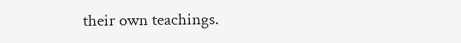their own teachings.